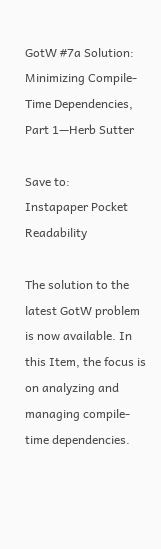GotW #7a Solution: Minimizing Compile-Time Dependencies, Part 1—Herb Sutter

Save to:
Instapaper Pocket Readability

The solution to the latest GotW problem is now available. In this Item, the focus is on analyzing and managing compile-time dependencies.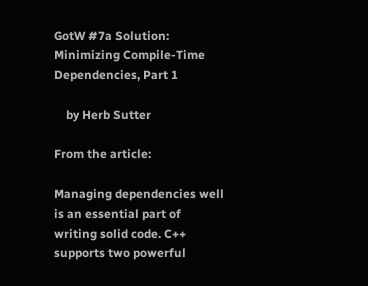GotW #7a Solution: Minimizing Compile-Time Dependencies, Part 1

    by Herb Sutter

From the article:

Managing dependencies well is an essential part of writing solid code. C++ supports two powerful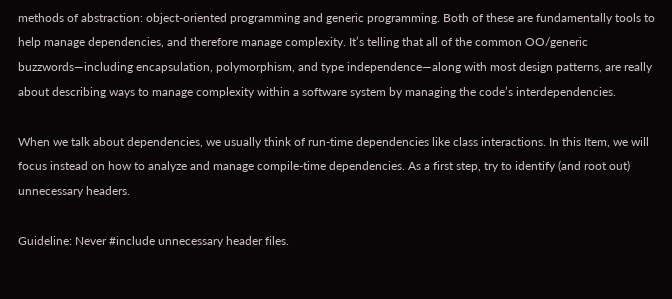methods of abstraction: object-oriented programming and generic programming. Both of these are fundamentally tools to help manage dependencies, and therefore manage complexity. It’s telling that all of the common OO/generic buzzwords—including encapsulation, polymorphism, and type independence—along with most design patterns, are really about describing ways to manage complexity within a software system by managing the code’s interdependencies.

When we talk about dependencies, we usually think of run-time dependencies like class interactions. In this Item, we will focus instead on how to analyze and manage compile-time dependencies. As a first step, try to identify (and root out) unnecessary headers.

Guideline: Never #include unnecessary header files.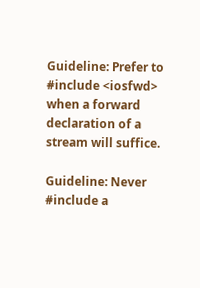Guideline: Prefer to #include <iosfwd> when a forward declaration of a stream will suffice.

Guideline: Never #include a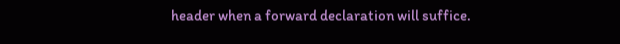header when a forward declaration will suffice.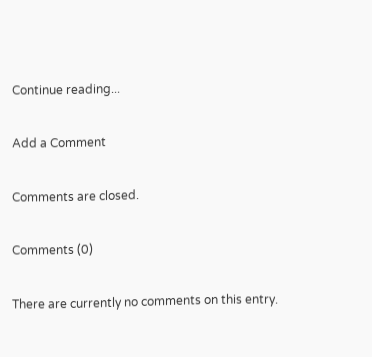Continue reading...

Add a Comment

Comments are closed.

Comments (0)

There are currently no comments on this entry.